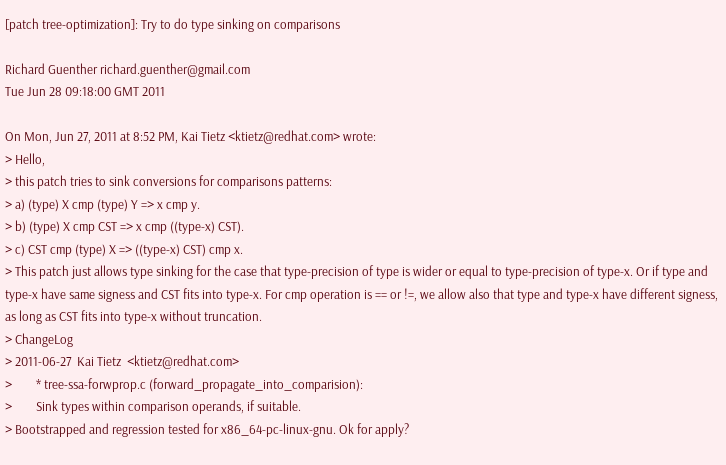[patch tree-optimization]: Try to do type sinking on comparisons

Richard Guenther richard.guenther@gmail.com
Tue Jun 28 09:18:00 GMT 2011

On Mon, Jun 27, 2011 at 8:52 PM, Kai Tietz <ktietz@redhat.com> wrote:
> Hello,
> this patch tries to sink conversions for comparisons patterns:
> a) (type) X cmp (type) Y => x cmp y.
> b) (type) X cmp CST => x cmp ((type-x) CST).
> c) CST cmp (type) X => ((type-x) CST) cmp x.
> This patch just allows type sinking for the case that type-precision of type is wider or equal to type-precision of type-x. Or if type and type-x have same signess and CST fits into type-x. For cmp operation is == or !=, we allow also that type and type-x have different signess, as long as CST fits into type-x without truncation.
> ChangeLog
> 2011-06-27  Kai Tietz  <ktietz@redhat.com>
>        * tree-ssa-forwprop.c (forward_propagate_into_comparision):
>        Sink types within comparison operands, if suitable.
> Bootstrapped and regression tested for x86_64-pc-linux-gnu. Ok for apply?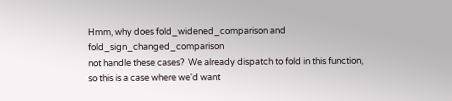Hmm, why does fold_widened_comparison and fold_sign_changed_comparison
not handle these cases?  We already dispatch to fold in this function,
so this is a case where we'd want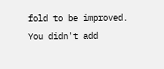fold to be improved.  You didn't add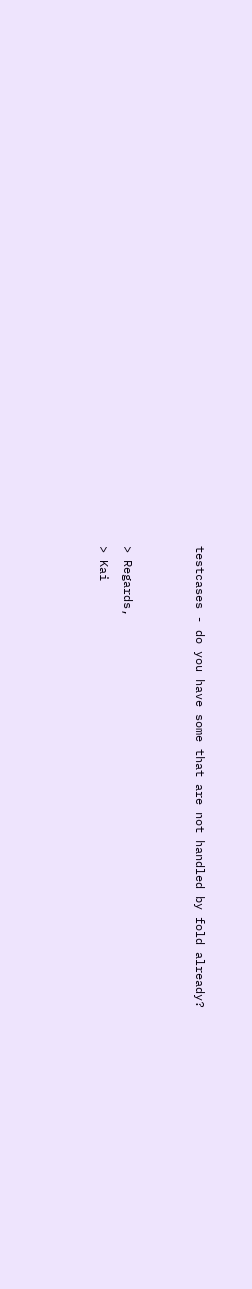testcases - do you have some that are not handled by fold already?


> Regards,
> Kai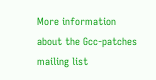More information about the Gcc-patches mailing list